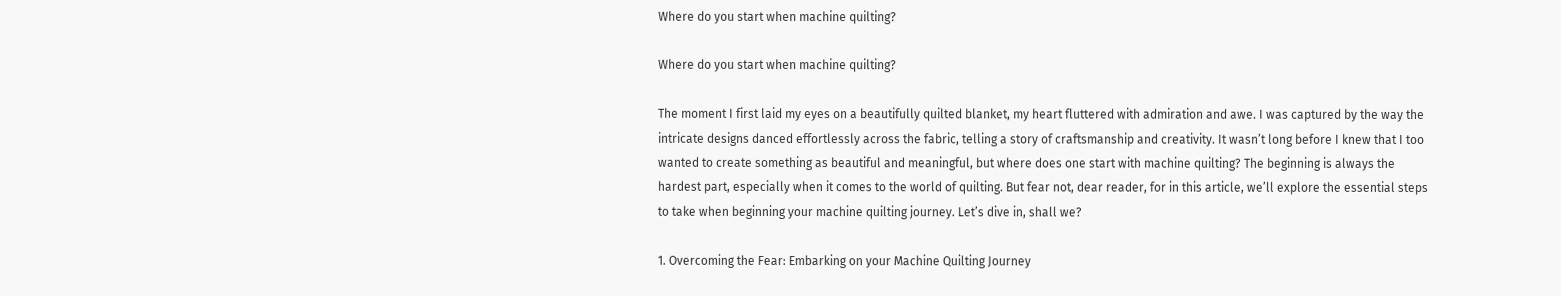Where do you start when machine quilting?

Where do you start when machine quilting?

The moment I first laid my eyes on a beautifully quilted blanket, my heart fluttered with admiration and awe. I was captured by the way the intricate designs danced effortlessly across the fabric, telling a story of craftsmanship and creativity. It wasn’t long before I knew that I too wanted to create something as beautiful and meaningful, but where does one start with machine quilting? The beginning is always the hardest part, especially when it comes to the world of quilting. But fear not, dear reader, for in this article, we’ll explore the essential steps to take when beginning your machine quilting journey. Let’s dive in, shall we?

1. Overcoming the Fear: Embarking on your Machine Quilting Journey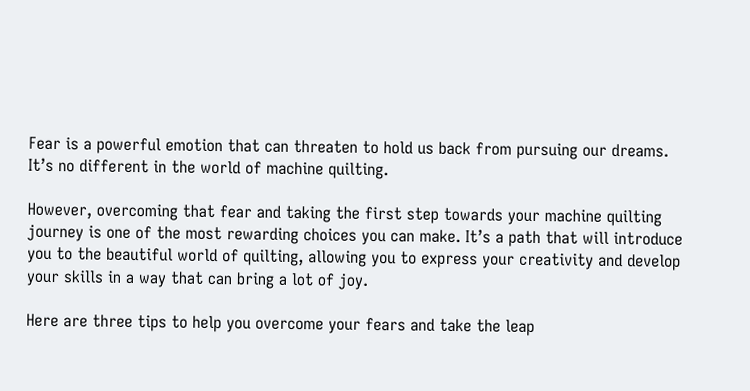Fear is a powerful emotion that can threaten to hold us back from pursuing our dreams. It’s no different in the world of machine quilting.

However, overcoming that fear and taking the first step towards your machine quilting journey is one of the most rewarding choices you can make. It’s a path that will introduce you to the beautiful world of quilting, allowing you to express your creativity and develop your skills in a way that can bring a lot of joy.

Here are three tips to help you overcome your fears and take the leap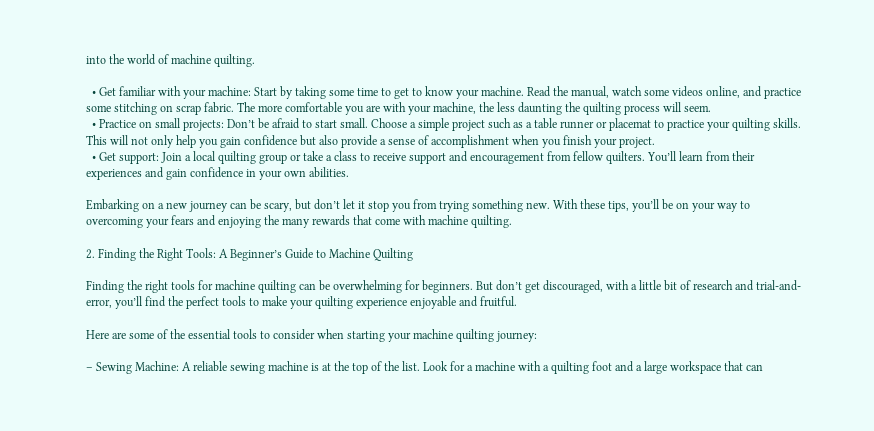into the world of machine quilting.

  • Get familiar with your machine: Start by taking some time to get to know your machine. Read the manual, watch some videos online, and practice some stitching on scrap fabric. The more comfortable you are with your machine, the less daunting the quilting process will seem.
  • Practice on small projects: Don’t be afraid to start small. Choose a simple project such as a table runner or placemat to practice your quilting skills. This will not only help you gain confidence but also provide a sense of accomplishment when you finish your project.
  • Get support: Join a local quilting group or take a class to receive support and encouragement from fellow quilters. You’ll learn from their experiences and gain confidence in your own abilities.

Embarking on a new journey can be scary, but don’t let it stop you from trying something new. With these tips, you’ll be on your way to overcoming your fears and enjoying the many rewards that come with machine quilting.

2. Finding the Right Tools: A Beginner’s Guide to Machine Quilting

Finding the right tools for machine quilting can be overwhelming for beginners. But don’t get discouraged, with a little bit of research and trial-and-error, you’ll find the perfect tools to make your quilting experience enjoyable and fruitful.

Here are some of the essential tools to consider when starting your machine quilting journey:

– Sewing Machine: A reliable sewing machine is at the top of the list. Look for a machine with a quilting foot and a large workspace that can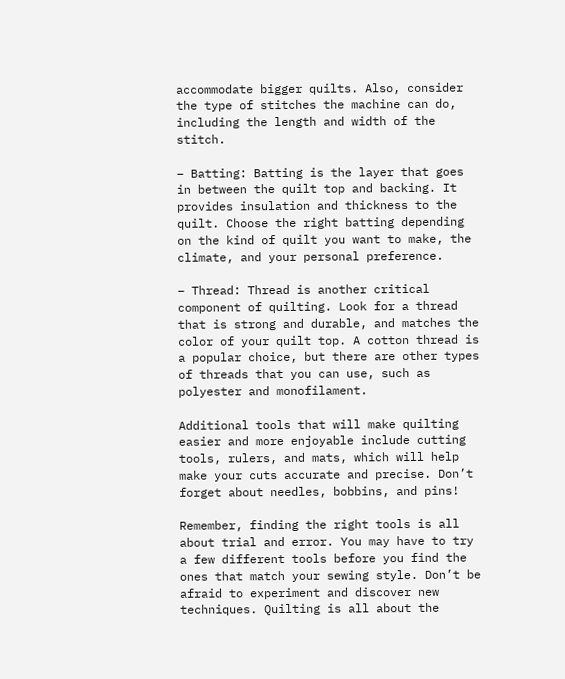accommodate bigger quilts. Also, consider the type of stitches the machine can do, including the length and width of the stitch.

– Batting: Batting is the layer that goes in between the quilt top and backing. It provides insulation and thickness to the quilt. Choose the right batting depending on the kind of quilt you want to make, the climate, and your personal preference.

– Thread: Thread is another critical component of quilting. Look for a thread that is strong and durable, and matches the color of your quilt top. A cotton thread is a popular choice, but there are other types of threads that you can use, such as polyester and monofilament.

Additional tools that will make quilting easier and more enjoyable include cutting tools, rulers, and mats, which will help make your cuts accurate and precise. Don’t forget about needles, bobbins, and pins!

Remember, finding the right tools is all about trial and error. You may have to try a few different tools before you find the ones that match your sewing style. Don’t be afraid to experiment and discover new techniques. Quilting is all about the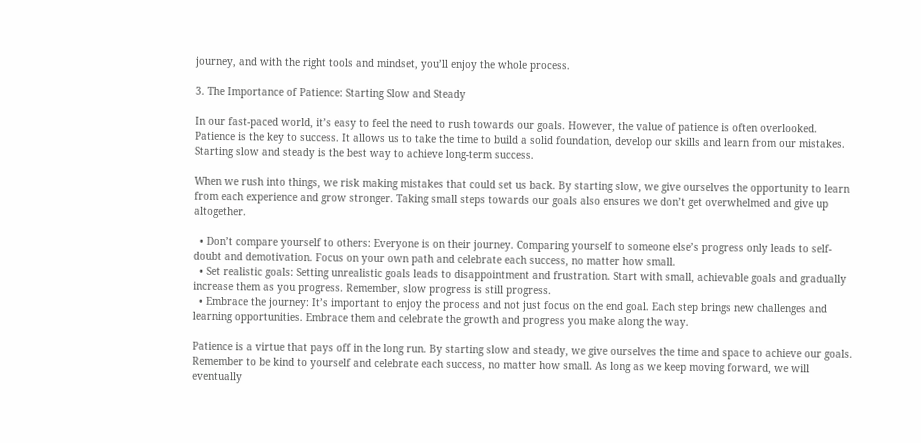journey, and with the right tools and mindset, you’ll enjoy the whole process.

3. The Importance of Patience: Starting Slow and Steady

In our fast-paced world, it’s easy to feel the need to rush towards our goals. However, the value of patience is often overlooked. Patience is the key to success. It allows us to take the time to build a solid foundation, develop our skills and learn from our mistakes. Starting slow and steady is the best way to achieve long-term success.

When we rush into things, we risk making mistakes that could set us back. By starting slow, we give ourselves the opportunity to learn from each experience and grow stronger. Taking small steps towards our goals also ensures we don’t get overwhelmed and give up altogether.

  • Don’t compare yourself to others: Everyone is on their journey. Comparing yourself to someone else’s progress only leads to self-doubt and demotivation. Focus on your own path and celebrate each success, no matter how small.
  • Set realistic goals: Setting unrealistic goals leads to disappointment and frustration. Start with small, achievable goals and gradually increase them as you progress. Remember, slow progress is still progress.
  • Embrace the journey: It’s important to enjoy the process and not just focus on the end goal. Each step brings new challenges and learning opportunities. Embrace them and celebrate the growth and progress you make along the way.

Patience is a virtue that pays off in the long run. By starting slow and steady, we give ourselves the time and space to achieve our goals. Remember to be kind to yourself and celebrate each success, no matter how small. As long as we keep moving forward, we will eventually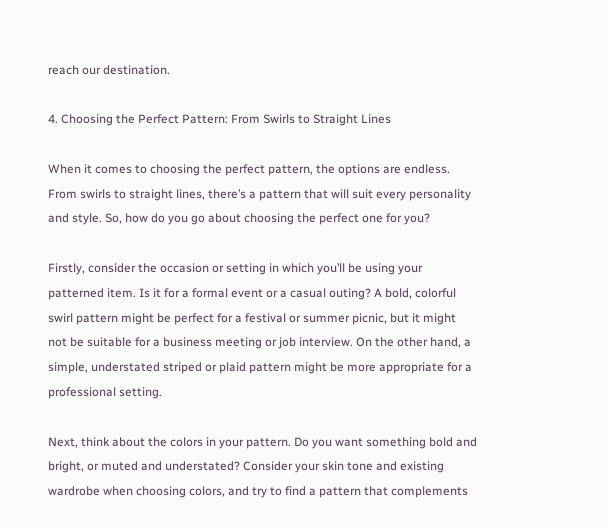reach our destination.

4. Choosing the Perfect Pattern: From Swirls to Straight Lines

When it comes to choosing the perfect pattern, the options are endless. From swirls to straight lines, there’s a pattern that will suit every personality and style. So, how do you go about choosing the perfect one for you?

Firstly, consider the occasion or setting in which you’ll be using your patterned item. Is it for a formal event or a casual outing? A bold, colorful swirl pattern might be perfect for a festival or summer picnic, but it might not be suitable for a business meeting or job interview. On the other hand, a simple, understated striped or plaid pattern might be more appropriate for a professional setting.

Next, think about the colors in your pattern. Do you want something bold and bright, or muted and understated? Consider your skin tone and existing wardrobe when choosing colors, and try to find a pattern that complements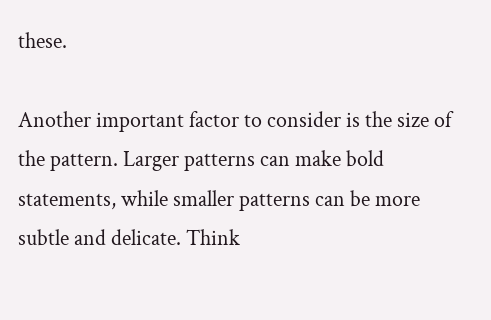these.

Another important factor to consider is the size of the pattern. Larger patterns can make bold statements, while smaller patterns can be more subtle and delicate. Think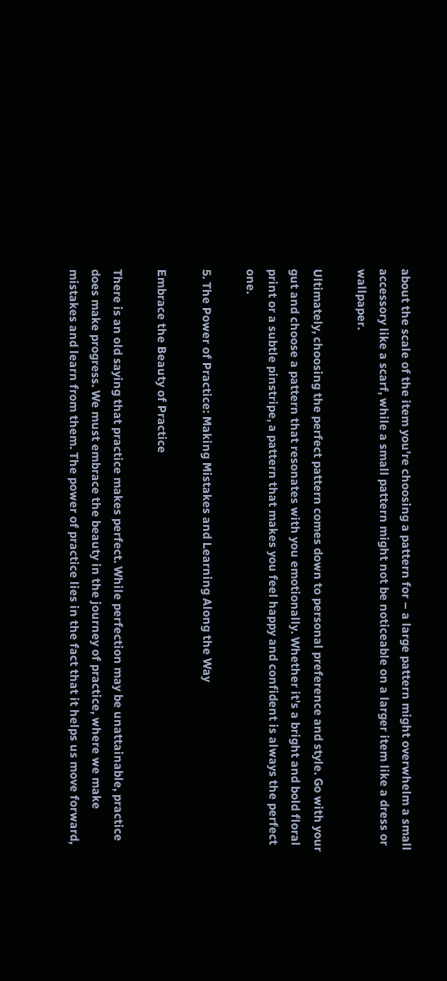about the scale of the item you’re choosing a pattern for – a large pattern might overwhelm a small accessory like a scarf, while a small pattern might not be noticeable on a larger item like a dress or wallpaper.

Ultimately, choosing the perfect pattern comes down to personal preference and style. Go with your gut and choose a pattern that resonates with you emotionally. Whether it’s a bright and bold floral print or a subtle pinstripe, a pattern that makes you feel happy and confident is always the perfect one.

5. The Power of Practice: Making Mistakes and Learning Along the Way

Embrace the Beauty of Practice

There is an old saying that practice makes perfect. While perfection may be unattainable, practice does make progress. We must embrace the beauty in the journey of practice, where we make mistakes and learn from them. The power of practice lies in the fact that it helps us move forward,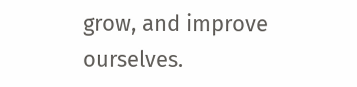grow, and improve ourselves.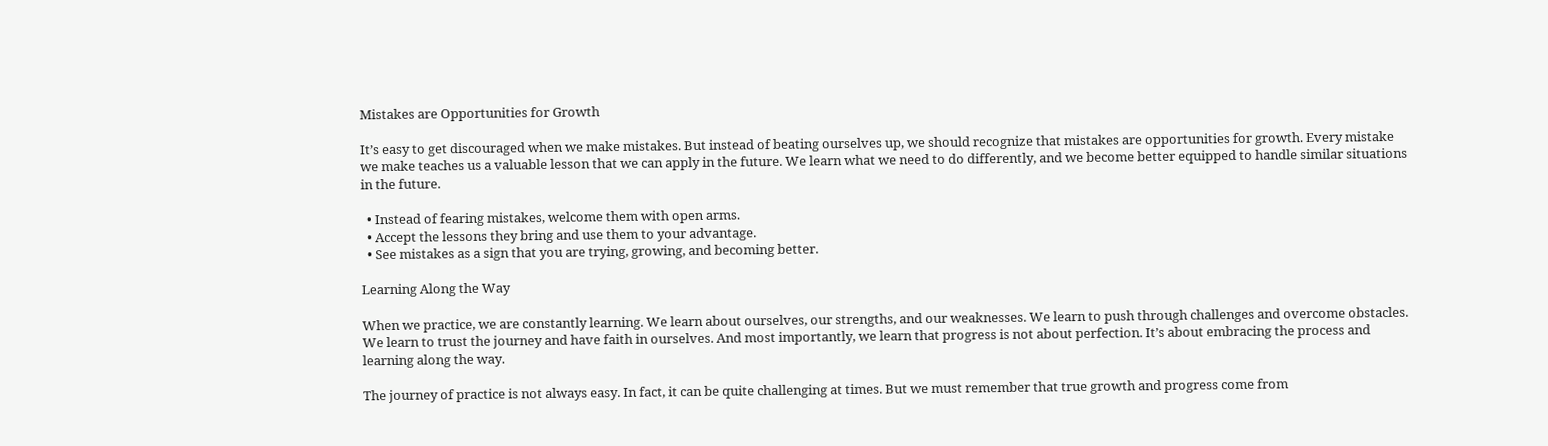Mistakes are Opportunities for Growth

It’s easy to get discouraged when we make mistakes. But instead of beating ourselves up, we should recognize that mistakes are opportunities for growth. Every mistake we make teaches us a valuable lesson that we can apply in the future. We learn what we need to do differently, and we become better equipped to handle similar situations in the future.

  • Instead of fearing mistakes, welcome them with open arms.
  • Accept the lessons they bring and use them to your advantage.
  • See mistakes as a sign that you are trying, growing, and becoming better.

Learning Along the Way

When we practice, we are constantly learning. We learn about ourselves, our strengths, and our weaknesses. We learn to push through challenges and overcome obstacles. We learn to trust the journey and have faith in ourselves. And most importantly, we learn that progress is not about perfection. It’s about embracing the process and learning along the way.

The journey of practice is not always easy. In fact, it can be quite challenging at times. But we must remember that true growth and progress come from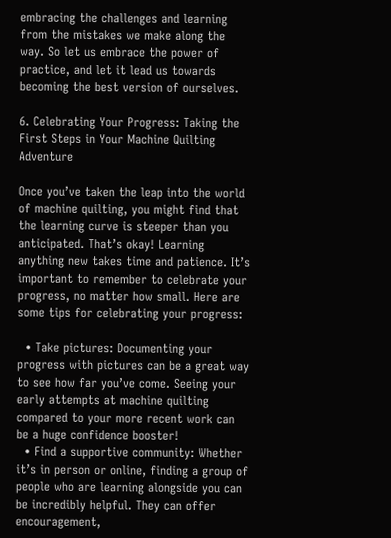embracing the challenges and learning from the mistakes we make along the way. So let us embrace the power of practice, and let it lead us towards becoming the best version of ourselves.

6. Celebrating Your Progress: Taking the First Steps in Your Machine Quilting Adventure

Once you’ve taken the leap into the world of machine quilting, you might find that the learning curve is steeper than you anticipated. That’s okay! Learning anything new takes time and patience. It’s important to remember to celebrate your progress, no matter how small. Here are some tips for celebrating your progress:

  • Take pictures: Documenting your progress with pictures can be a great way to see how far you’ve come. Seeing your early attempts at machine quilting compared to your more recent work can be a huge confidence booster!
  • Find a supportive community: Whether it’s in person or online, finding a group of people who are learning alongside you can be incredibly helpful. They can offer encouragement,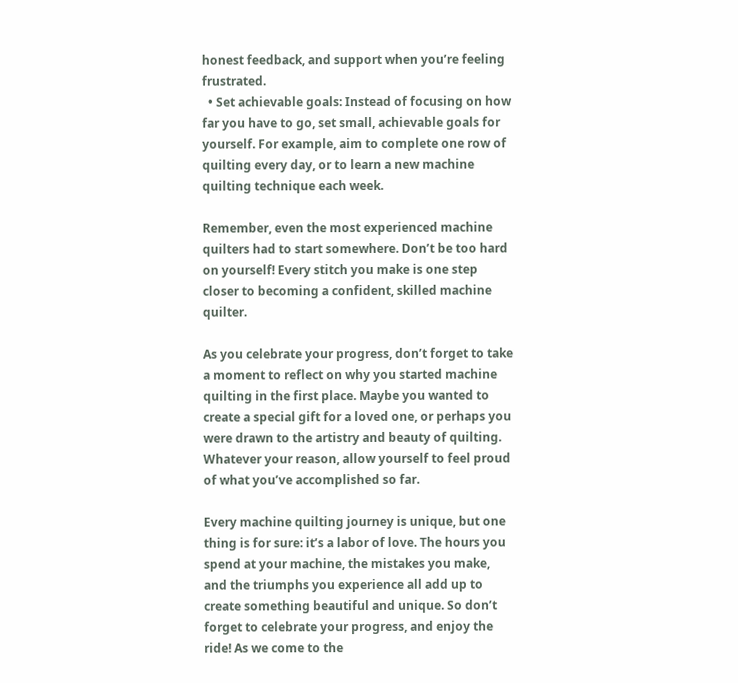honest feedback, and support when you’re feeling frustrated.
  • Set achievable goals: Instead of focusing on how far you have to go, set small, achievable goals for yourself. For example, aim to complete one row of quilting every day, or to learn a new machine quilting technique each week.

Remember, even the most experienced machine quilters had to start somewhere. Don’t be too hard on yourself! Every stitch you make is one step closer to becoming a confident, skilled machine quilter.

As you celebrate your progress, don’t forget to take a moment to reflect on why you started machine quilting in the first place. Maybe you wanted to create a special gift for a loved one, or perhaps you were drawn to the artistry and beauty of quilting. Whatever your reason, allow yourself to feel proud of what you’ve accomplished so far.

Every machine quilting journey is unique, but one thing is for sure: it’s a labor of love. The hours you spend at your machine, the mistakes you make, and the triumphs you experience all add up to create something beautiful and unique. So don’t forget to celebrate your progress, and enjoy the ride! As we come to the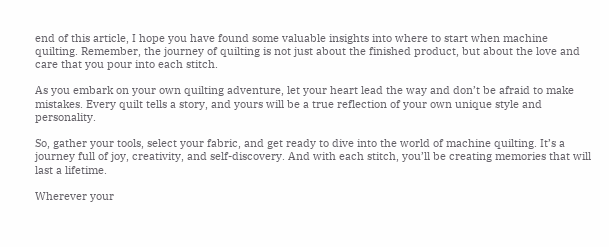end of this article, I hope you have found some valuable insights into where to start when machine quilting. Remember, the journey of quilting is not just about the finished product, but about the love and care that you pour into each stitch.

As you embark on your own quilting adventure, let your heart lead the way and don’t be afraid to make mistakes. Every quilt tells a story, and yours will be a true reflection of your own unique style and personality.

So, gather your tools, select your fabric, and get ready to dive into the world of machine quilting. It’s a journey full of joy, creativity, and self-discovery. And with each stitch, you’ll be creating memories that will last a lifetime.

Wherever your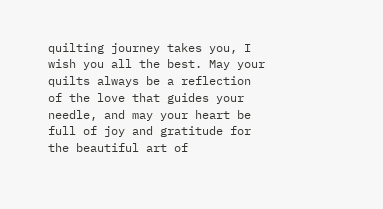quilting journey takes you, I wish you all the best. May your quilts always be a reflection of the love that guides your needle, and may your heart be full of joy and gratitude for the beautiful art of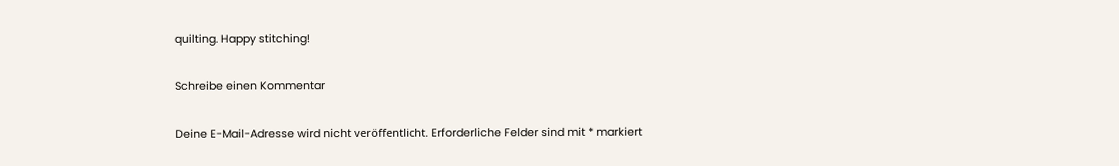quilting. Happy stitching!

Schreibe einen Kommentar

Deine E-Mail-Adresse wird nicht veröffentlicht. Erforderliche Felder sind mit * markiert